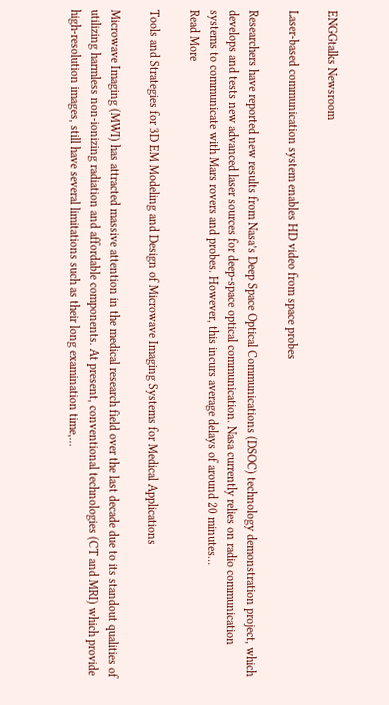ENGGtalks Newsroom

Laser-based communication system enables HD video from space probes

Researchers have reported new results from Nasa’s Deep Space Optical Communications (DSOC) technology demonstration project, which develops and tests new advanced laser sources for deep-space optical communication. Nasa currently relies on radio communication systems to communicate with Mars rovers and probes. However, this incurs average delays of around 20 minutes…
Read More

Tools and Strategies for 3D EM Modeling and Design of Microwave Imaging Systems for Medical Applications

Microwave Imaging (MWI) has attracted massive attention in the medical research field over the last decade due to its standout qualities of utilizing harmless non-ionizing radiation and affordable components. At present, conventional technologies (CT and MRI) which provide high-resolution images, still have several limitations such as their long examination time,…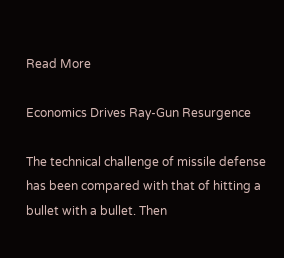Read More

Economics Drives Ray-Gun Resurgence

The technical challenge of missile defense has been compared with that of hitting a bullet with a bullet. Then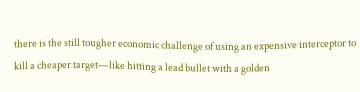there is the still tougher economic challenge of using an expensive interceptor to kill a cheaper target—like hitting a lead bullet with a golden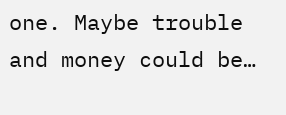one. Maybe trouble and money could be…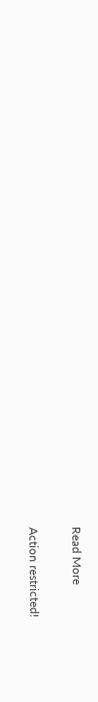Read More

Action restricted!